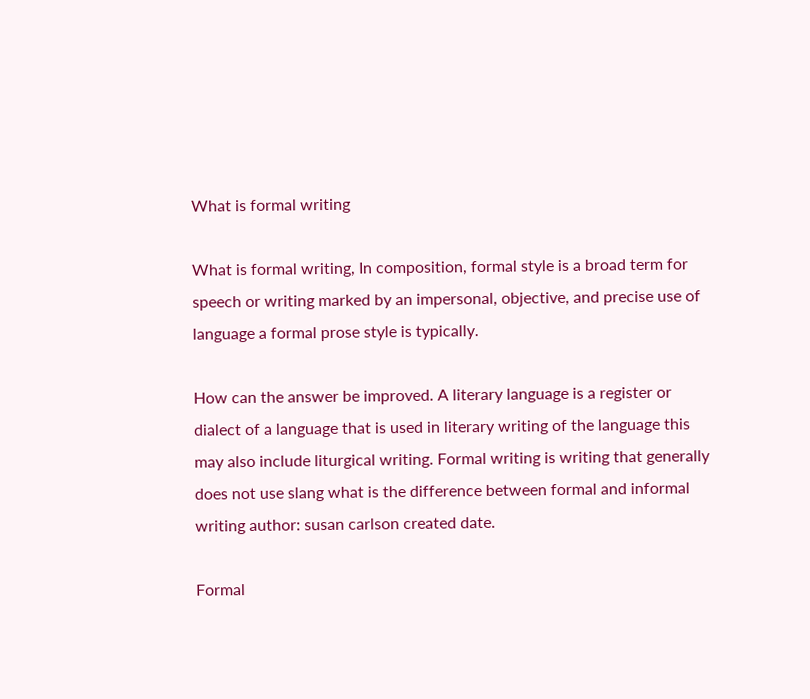What is formal writing

What is formal writing, In composition, formal style is a broad term for speech or writing marked by an impersonal, objective, and precise use of language a formal prose style is typically.

How can the answer be improved. A literary language is a register or dialect of a language that is used in literary writing of the language this may also include liturgical writing. Formal writing is writing that generally does not use slang what is the difference between formal and informal writing author: susan carlson created date.

Formal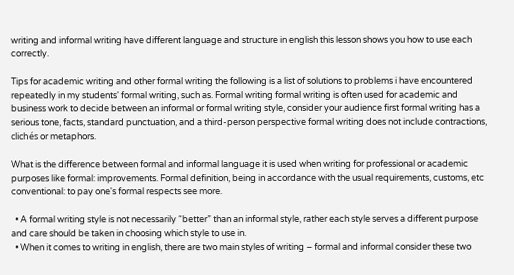writing and informal writing have different language and structure in english this lesson shows you how to use each correctly.

Tips for academic writing and other formal writing the following is a list of solutions to problems i have encountered repeatedly in my students' formal writing, such as. Formal writing formal writing is often used for academic and business work to decide between an informal or formal writing style, consider your audience first formal writing has a serious tone, facts, standard punctuation, and a third-person perspective formal writing does not include contractions, clichés or metaphors.

What is the difference between formal and informal language it is used when writing for professional or academic purposes like formal: improvements. Formal definition, being in accordance with the usual requirements, customs, etc conventional: to pay one's formal respects see more.

  • A formal writing style is not necessarily “better” than an informal style, rather each style serves a different purpose and care should be taken in choosing which style to use in.
  • When it comes to writing in english, there are two main styles of writing – formal and informal consider these two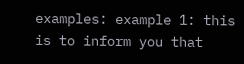examples: example 1: this is to inform you that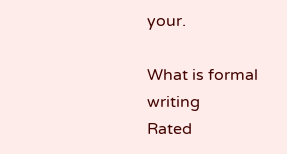your.

What is formal writing
Rated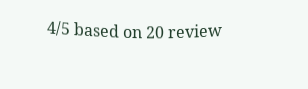4/5 based on 20 review